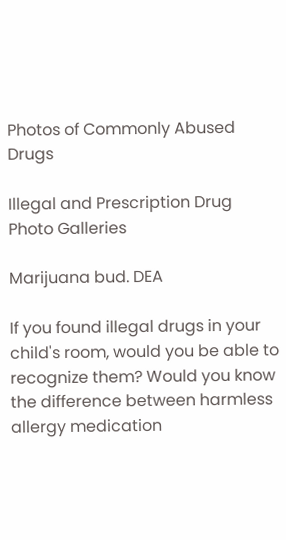Photos of Commonly Abused Drugs

Illegal and Prescription Drug Photo Galleries

Marijuana bud. DEA

If you found illegal drugs in your child's room, would you be able to recognize them? Would you know the difference between harmless allergy medication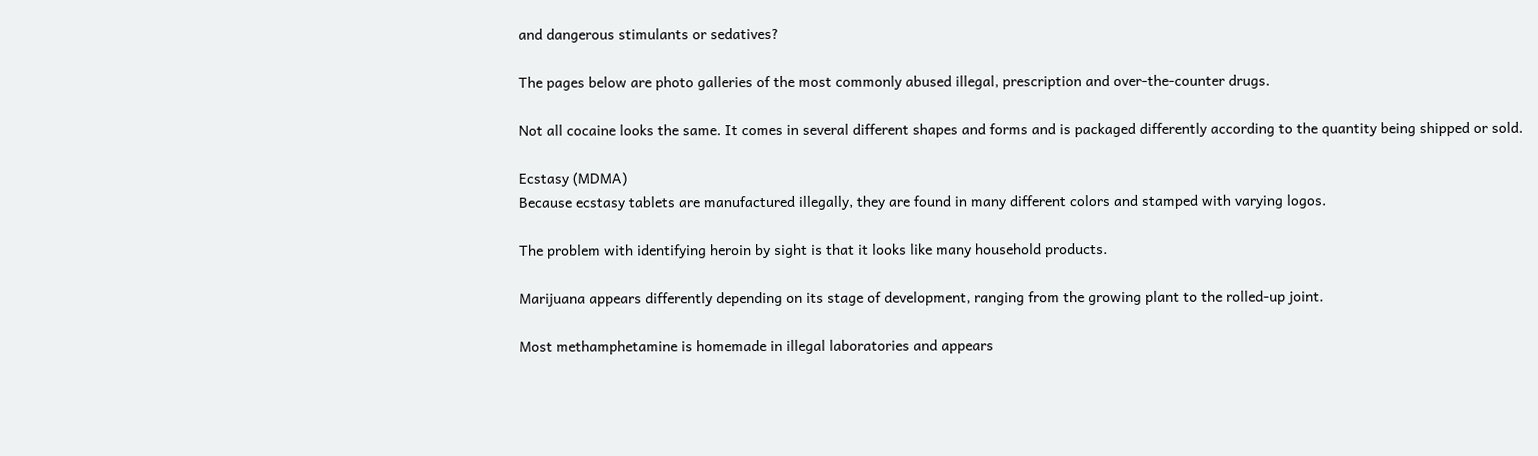and dangerous stimulants or sedatives?

The pages below are photo galleries of the most commonly abused illegal, prescription and over-the-counter drugs.

Not all cocaine looks the same. It comes in several different shapes and forms and is packaged differently according to the quantity being shipped or sold.

Ecstasy (MDMA)
Because ecstasy tablets are manufactured illegally, they are found in many different colors and stamped with varying logos.

The problem with identifying heroin by sight is that it looks like many household products.

Marijuana appears differently depending on its stage of development, ranging from the growing plant to the rolled-up joint.

Most methamphetamine is homemade in illegal laboratories and appears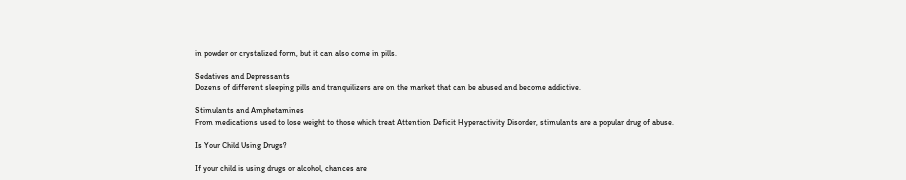in powder or crystalized form, but it can also come in pills.

Sedatives and Depressants
Dozens of different sleeping pills and tranquilizers are on the market that can be abused and become addictive.

Stimulants and Amphetamines
From medications used to lose weight to those which treat Attention Deficit Hyperactivity Disorder, stimulants are a popular drug of abuse.

Is Your Child Using Drugs?

If your child is using drugs or alcohol, chances are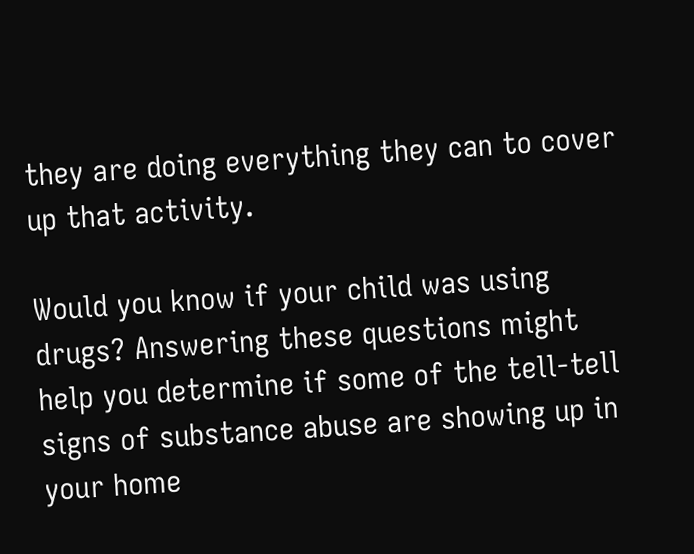they are doing everything they can to cover up that activity.

Would you know if your child was using drugs? Answering these questions might help you determine if some of the tell-tell signs of substance abuse are showing up in your home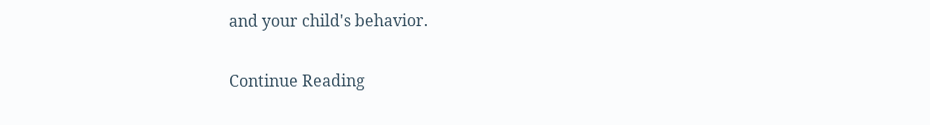and your child's behavior.

Continue Reading